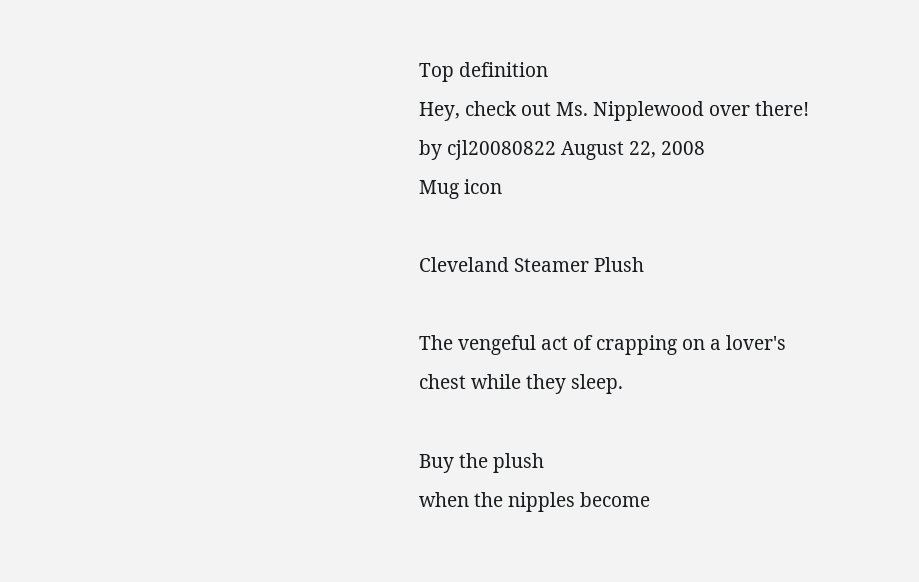Top definition
Hey, check out Ms. Nipplewood over there!
by cjl20080822 August 22, 2008
Mug icon

Cleveland Steamer Plush

The vengeful act of crapping on a lover's chest while they sleep.

Buy the plush
when the nipples become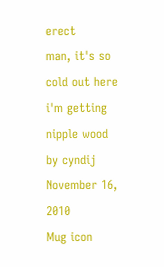erect
man, it's so cold out here i'm getting nipple wood
by cyndij November 16, 2010
Mug icon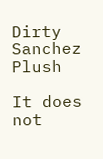Dirty Sanchez Plush

It does not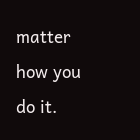matter how you do it.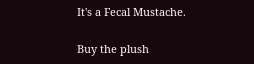It's a Fecal Mustache.

Buy the plush